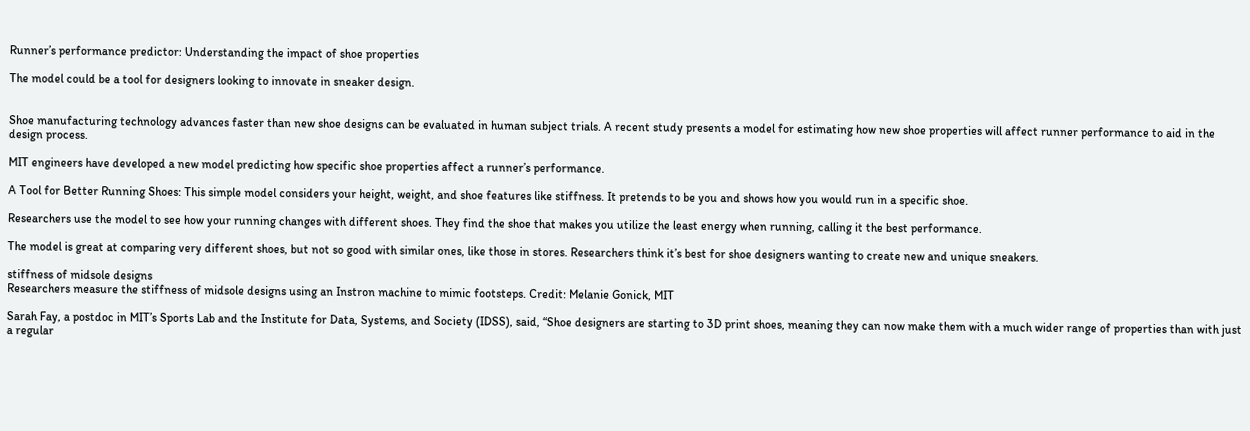Runner’s performance predictor: Understanding the impact of shoe properties

The model could be a tool for designers looking to innovate in sneaker design.


Shoe manufacturing technology advances faster than new shoe designs can be evaluated in human subject trials. A recent study presents a model for estimating how new shoe properties will affect runner performance to aid in the design process.

MIT engineers have developed a new model predicting how specific shoe properties affect a runner’s performance.

A Tool for Better Running Shoes: This simple model considers your height, weight, and shoe features like stiffness. It pretends to be you and shows how you would run in a specific shoe.

Researchers use the model to see how your running changes with different shoes. They find the shoe that makes you utilize the least energy when running, calling it the best performance.

The model is great at comparing very different shoes, but not so good with similar ones, like those in stores. Researchers think it’s best for shoe designers wanting to create new and unique sneakers.

stiffness of midsole designs
Researchers measure the stiffness of midsole designs using an Instron machine to mimic footsteps. Credit: Melanie Gonick, MIT

Sarah Fay, a postdoc in MIT’s Sports Lab and the Institute for Data, Systems, and Society (IDSS), said, “Shoe designers are starting to 3D print shoes, meaning they can now make them with a much wider range of properties than with just a regular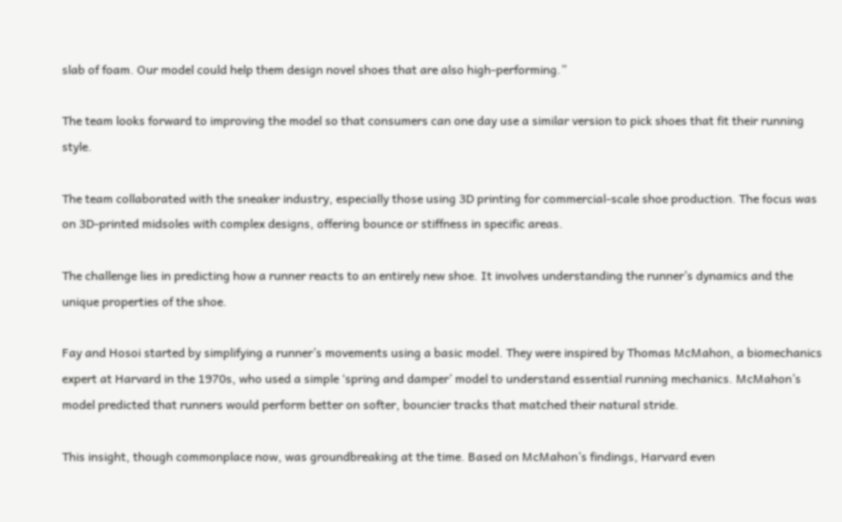slab of foam. Our model could help them design novel shoes that are also high-performing.”

The team looks forward to improving the model so that consumers can one day use a similar version to pick shoes that fit their running style.

The team collaborated with the sneaker industry, especially those using 3D printing for commercial-scale shoe production. The focus was on 3D-printed midsoles with complex designs, offering bounce or stiffness in specific areas.

The challenge lies in predicting how a runner reacts to an entirely new shoe. It involves understanding the runner’s dynamics and the unique properties of the shoe.

Fay and Hosoi started by simplifying a runner’s movements using a basic model. They were inspired by Thomas McMahon, a biomechanics expert at Harvard in the 1970s, who used a simple ‘spring and damper’ model to understand essential running mechanics. McMahon’s model predicted that runners would perform better on softer, bouncier tracks that matched their natural stride.

This insight, though commonplace now, was groundbreaking at the time. Based on McMahon’s findings, Harvard even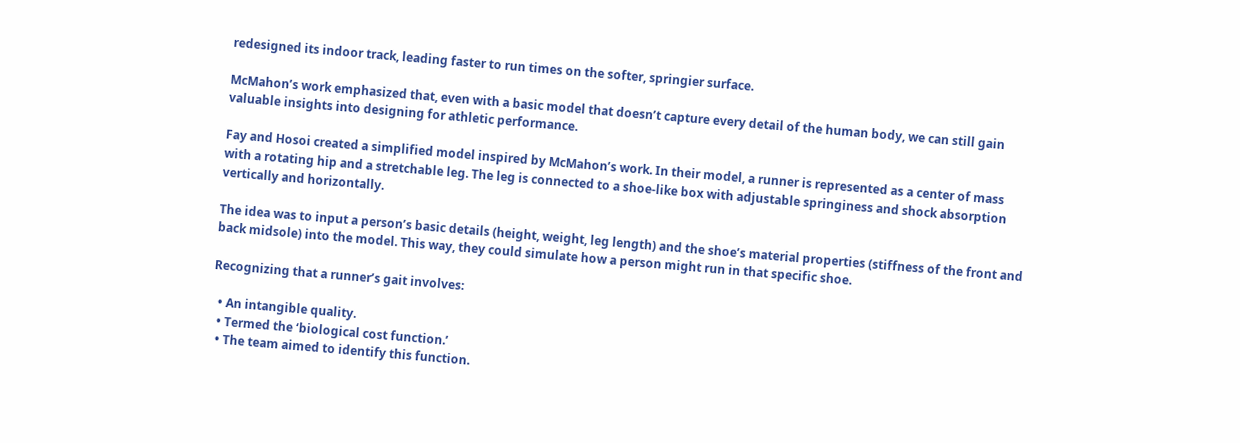redesigned its indoor track, leading faster to run times on the softer, springier surface.

McMahon’s work emphasized that, even with a basic model that doesn’t capture every detail of the human body, we can still gain valuable insights into designing for athletic performance.

Fay and Hosoi created a simplified model inspired by McMahon’s work. In their model, a runner is represented as a center of mass with a rotating hip and a stretchable leg. The leg is connected to a shoe-like box with adjustable springiness and shock absorption vertically and horizontally.

The idea was to input a person’s basic details (height, weight, leg length) and the shoe’s material properties (stiffness of the front and back midsole) into the model. This way, they could simulate how a person might run in that specific shoe.

Recognizing that a runner’s gait involves:

  • An intangible quality.
  • Termed the ‘biological cost function.’
  • The team aimed to identify this function.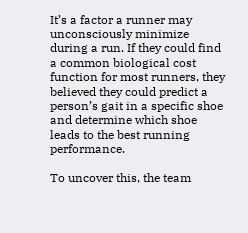It’s a factor a runner may unconsciously minimize during a run. If they could find a common biological cost function for most runners, they believed they could predict a person’s gait in a specific shoe and determine which shoe leads to the best running performance.

To uncover this, the team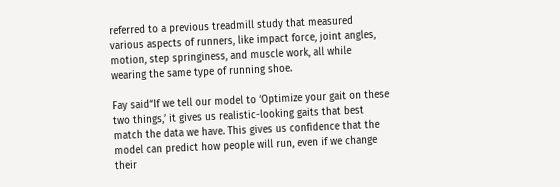referred to a previous treadmill study that measured various aspects of runners, like impact force, joint angles, motion, step springiness, and muscle work, all while wearing the same type of running shoe.

Fay said“If we tell our model to ‘Optimize your gait on these two things,’ it gives us realistic-looking gaits that best match the data we have. This gives us confidence that the model can predict how people will run, even if we change their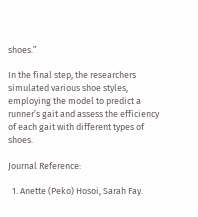shoes.”

In the final step, the researchers simulated various shoe styles, employing the model to predict a runner’s gait and assess the efficiency of each gait with different types of shoes.

Journal Reference:

  1. Anette (Peko) Hosoi, Sarah Fay.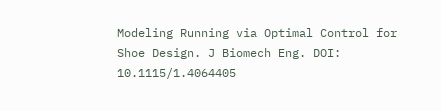Modeling Running via Optimal Control for Shoe Design. J Biomech Eng. DOI: 10.1115/1.4064405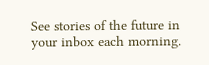See stories of the future in your inbox each morning.